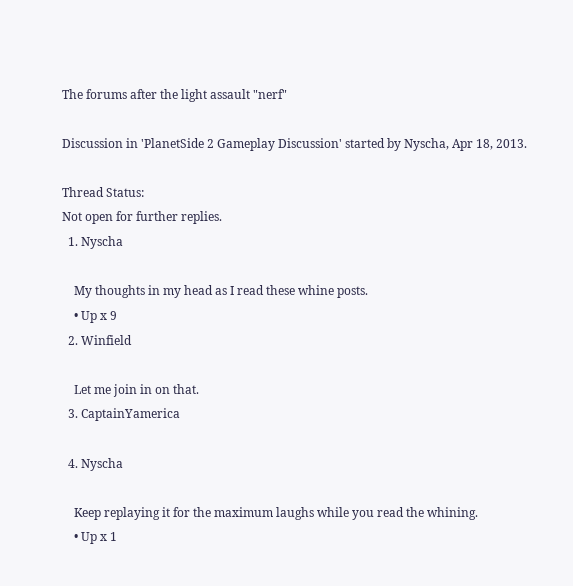The forums after the light assault "nerf"

Discussion in 'PlanetSide 2 Gameplay Discussion' started by Nyscha, Apr 18, 2013.

Thread Status:
Not open for further replies.
  1. Nyscha

    My thoughts in my head as I read these whine posts.
    • Up x 9
  2. Winfield

    Let me join in on that.
  3. CaptainYamerica

  4. Nyscha

    Keep replaying it for the maximum laughs while you read the whining.
    • Up x 1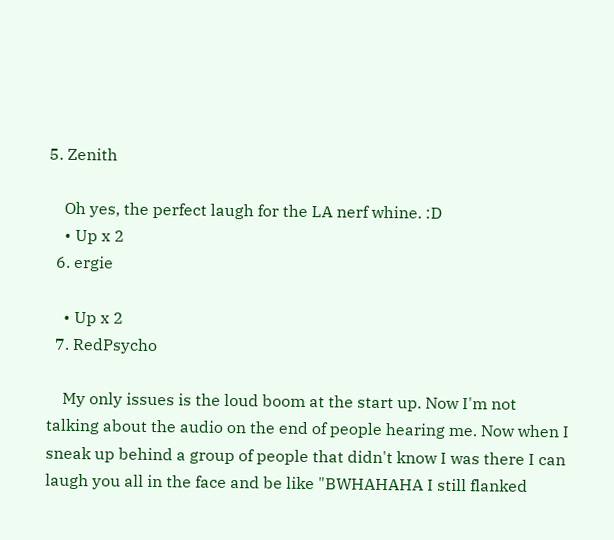5. Zenith

    Oh yes, the perfect laugh for the LA nerf whine. :D
    • Up x 2
  6. ergie

    • Up x 2
  7. RedPsycho

    My only issues is the loud boom at the start up. Now I'm not talking about the audio on the end of people hearing me. Now when I sneak up behind a group of people that didn't know I was there I can laugh you all in the face and be like "BWHAHAHA I still flanked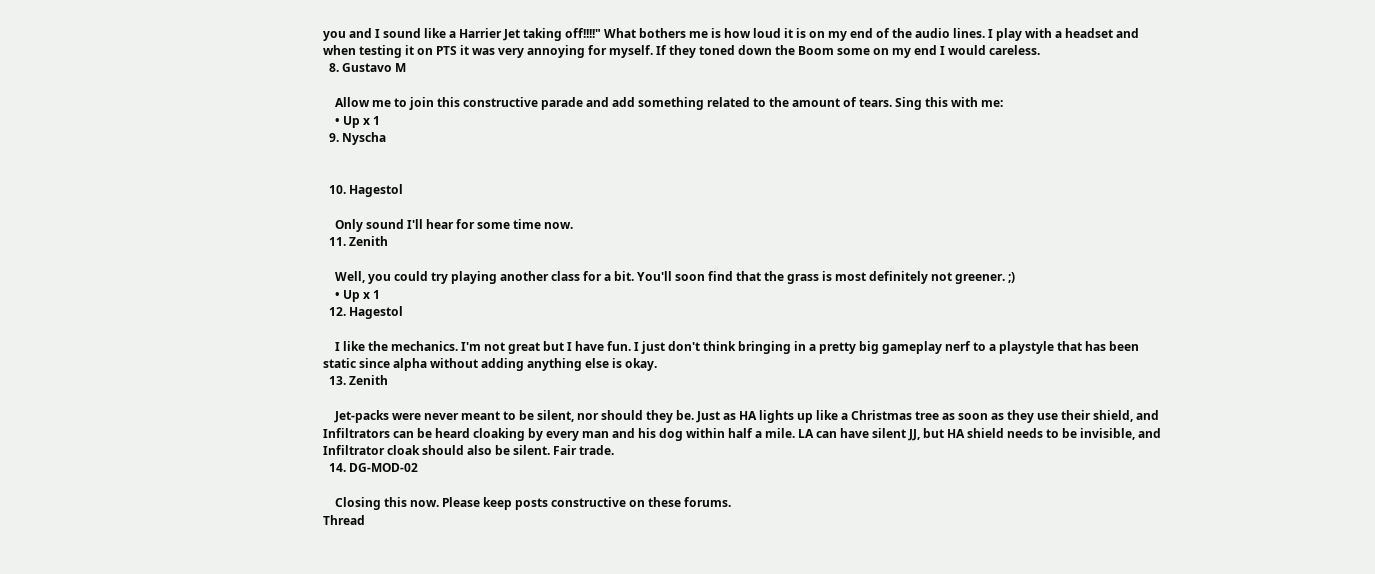you and I sound like a Harrier Jet taking off!!!!" What bothers me is how loud it is on my end of the audio lines. I play with a headset and when testing it on PTS it was very annoying for myself. If they toned down the Boom some on my end I would careless.
  8. Gustavo M

    Allow me to join this constructive parade and add something related to the amount of tears. Sing this with me:
    • Up x 1
  9. Nyscha


  10. Hagestol

    Only sound I'll hear for some time now.
  11. Zenith

    Well, you could try playing another class for a bit. You'll soon find that the grass is most definitely not greener. ;)
    • Up x 1
  12. Hagestol

    I like the mechanics. I'm not great but I have fun. I just don't think bringing in a pretty big gameplay nerf to a playstyle that has been static since alpha without adding anything else is okay.
  13. Zenith

    Jet-packs were never meant to be silent, nor should they be. Just as HA lights up like a Christmas tree as soon as they use their shield, and Infiltrators can be heard cloaking by every man and his dog within half a mile. LA can have silent JJ, but HA shield needs to be invisible, and Infiltrator cloak should also be silent. Fair trade.
  14. DG-MOD-02

    Closing this now. Please keep posts constructive on these forums.
Thread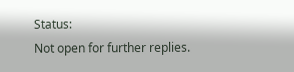Status:
Not open for further replies.